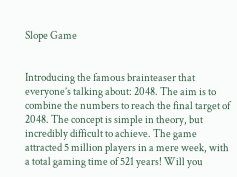Slope Game


Introducing the famous brainteaser that everyone’s talking about: 2048. The aim is to combine the numbers to reach the final target of 2048. The concept is simple in theory, but incredibly difficult to achieve. The game attracted 5 million players in a mere week, with a total gaming time of 521 years! Will you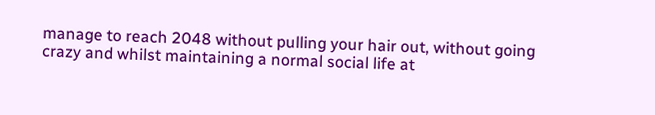manage to reach 2048 without pulling your hair out, without going crazy and whilst maintaining a normal social life at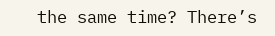the same time? There’s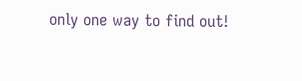only one way to find out!